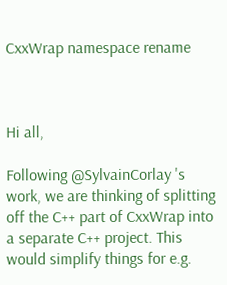CxxWrap namespace rename



Hi all,

Following @SylvainCorlay 's work, we are thinking of splitting off the C++ part of CxxWrap into a separate C++ project. This would simplify things for e.g.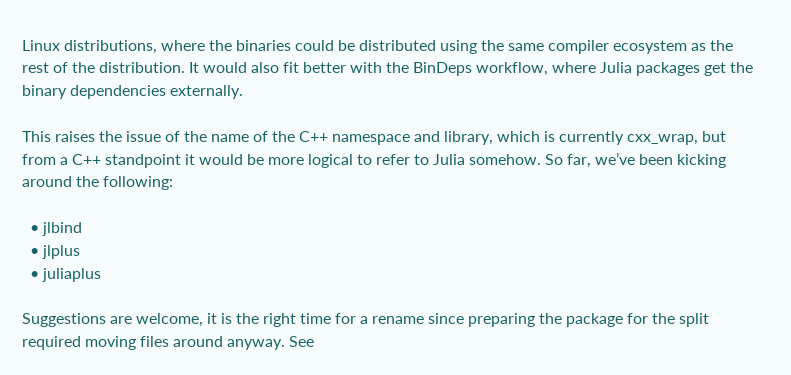Linux distributions, where the binaries could be distributed using the same compiler ecosystem as the rest of the distribution. It would also fit better with the BinDeps workflow, where Julia packages get the binary dependencies externally.

This raises the issue of the name of the C++ namespace and library, which is currently cxx_wrap, but from a C++ standpoint it would be more logical to refer to Julia somehow. So far, we’ve been kicking around the following:

  • jlbind
  • jlplus
  • juliaplus

Suggestions are welcome, it is the right time for a rename since preparing the package for the split required moving files around anyway. See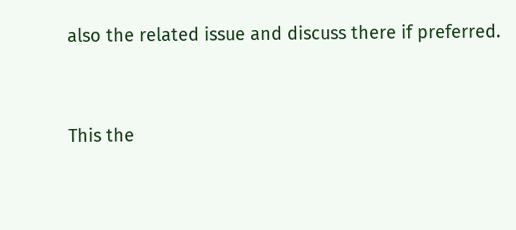also the related issue and discuss there if preferred.


This the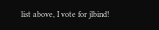list above, I vote for jlbind!